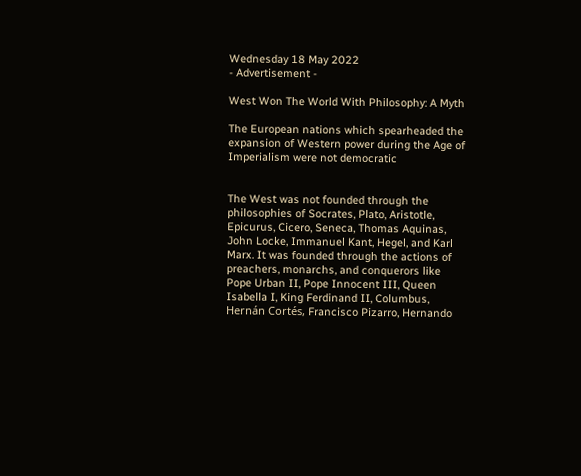Wednesday 18 May 2022
- Advertisement -

West Won The World With Philosophy: A Myth

The European nations which spearheaded the expansion of Western power during the Age of Imperialism were not democratic


The West was not founded through the philosophies of Socrates, Plato, Aristotle, Epicurus, Cicero, Seneca, Thomas Aquinas, John Locke, Immanuel Kant, Hegel, and Karl Marx. It was founded through the actions of preachers, monarchs, and conquerors like Pope Urban II, Pope Innocent III, Queen Isabella I, King Ferdinand II, Columbus, Hernán Cortés, Francisco Pizarro, Hernando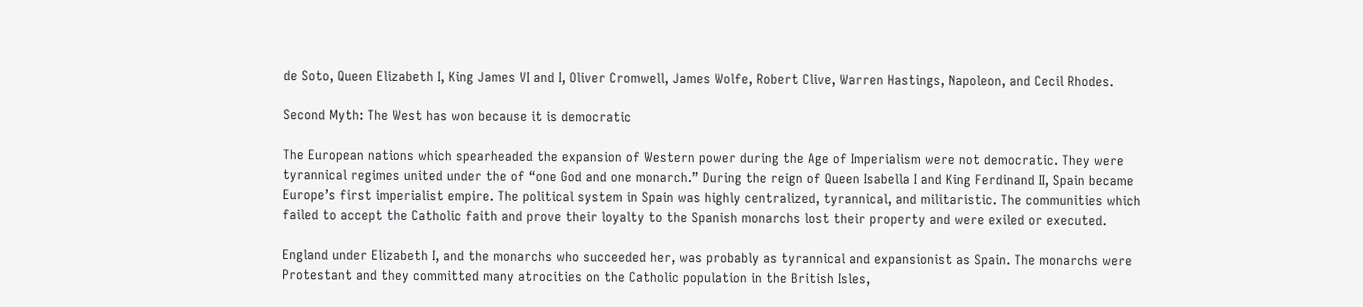de Soto, Queen Elizabeth I, King James VI and I, Oliver Cromwell, James Wolfe, Robert Clive, Warren Hastings, Napoleon, and Cecil Rhodes.

Second Myth: The West has won because it is democratic

The European nations which spearheaded the expansion of Western power during the Age of Imperialism were not democratic. They were tyrannical regimes united under the of “one God and one monarch.” During the reign of Queen Isabella I and King Ferdinand II, Spain became Europe’s first imperialist empire. The political system in Spain was highly centralized, tyrannical, and militaristic. The communities which failed to accept the Catholic faith and prove their loyalty to the Spanish monarchs lost their property and were exiled or executed.

England under Elizabeth I, and the monarchs who succeeded her, was probably as tyrannical and expansionist as Spain. The monarchs were Protestant and they committed many atrocities on the Catholic population in the British Isles,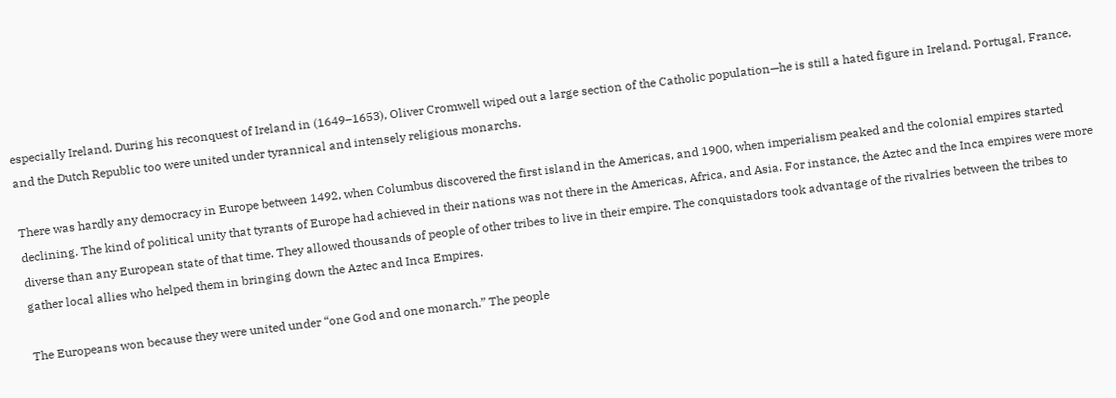especially Ireland. During his reconquest of Ireland in (1649–1653), Oliver Cromwell wiped out a large section of the Catholic population—he is still a hated figure in Ireland. Portugal, France, and the Dutch Republic too were united under tyrannical and intensely religious monarchs.

There was hardly any democracy in Europe between 1492, when Columbus discovered the first island in the Americas, and 1900, when imperialism peaked and the colonial empires started declining. The kind of political unity that tyrants of Europe had achieved in their nations was not there in the Americas, Africa, and Asia. For instance, the Aztec and the Inca empires were more diverse than any European state of that time. They allowed thousands of people of other tribes to live in their empire. The conquistadors took advantage of the rivalries between the tribes to gather local allies who helped them in bringing down the Aztec and Inca Empires.

The Europeans won because they were united under “one God and one monarch.” The people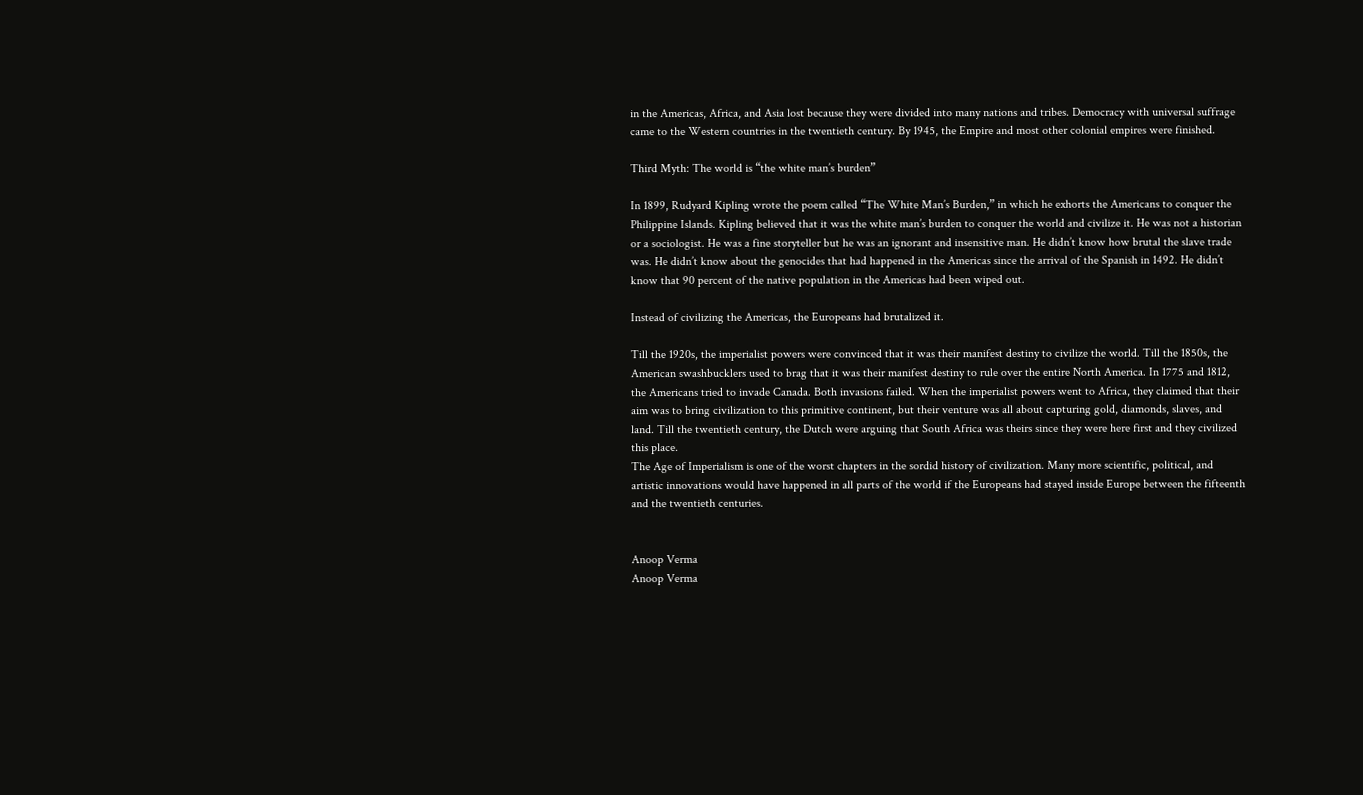in the Americas, Africa, and Asia lost because they were divided into many nations and tribes. Democracy with universal suffrage came to the Western countries in the twentieth century. By 1945, the Empire and most other colonial empires were finished.

Third Myth: The world is “the white man’s burden”

In 1899, Rudyard Kipling wrote the poem called “The White Man’s Burden,” in which he exhorts the Americans to conquer the Philippine Islands. Kipling believed that it was the white man’s burden to conquer the world and civilize it. He was not a historian or a sociologist. He was a fine storyteller but he was an ignorant and insensitive man. He didn’t know how brutal the slave trade was. He didn’t know about the genocides that had happened in the Americas since the arrival of the Spanish in 1492. He didn’t know that 90 percent of the native population in the Americas had been wiped out.

Instead of civilizing the Americas, the Europeans had brutalized it.

Till the 1920s, the imperialist powers were convinced that it was their manifest destiny to civilize the world. Till the 1850s, the American swashbucklers used to brag that it was their manifest destiny to rule over the entire North America. In 1775 and 1812, the Americans tried to invade Canada. Both invasions failed. When the imperialist powers went to Africa, they claimed that their aim was to bring civilization to this primitive continent, but their venture was all about capturing gold, diamonds, slaves, and land. Till the twentieth century, the Dutch were arguing that South Africa was theirs since they were here first and they civilized this place.
The Age of Imperialism is one of the worst chapters in the sordid history of civilization. Many more scientific, political, and artistic innovations would have happened in all parts of the world if the Europeans had stayed inside Europe between the fifteenth and the twentieth centuries.


Anoop Verma
Anoop Verma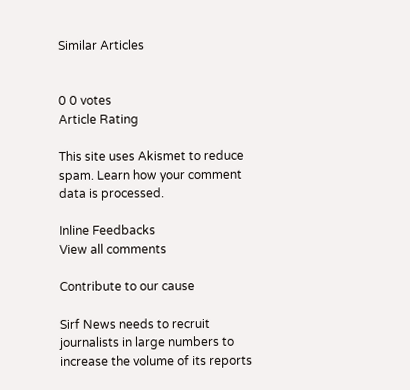Similar Articles


0 0 votes
Article Rating

This site uses Akismet to reduce spam. Learn how your comment data is processed.

Inline Feedbacks
View all comments

Contribute to our cause

Sirf News needs to recruit journalists in large numbers to increase the volume of its reports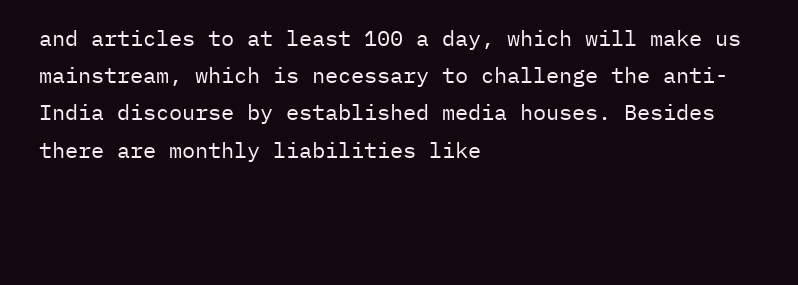and articles to at least 100 a day, which will make us mainstream, which is necessary to challenge the anti-India discourse by established media houses. Besides there are monthly liabilities like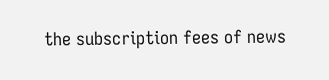the subscription fees of news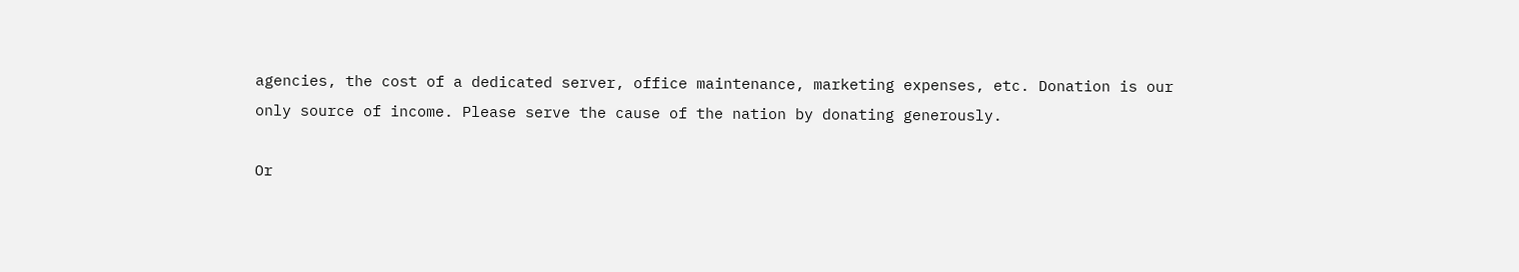agencies, the cost of a dedicated server, office maintenance, marketing expenses, etc. Donation is our only source of income. Please serve the cause of the nation by donating generously.

Or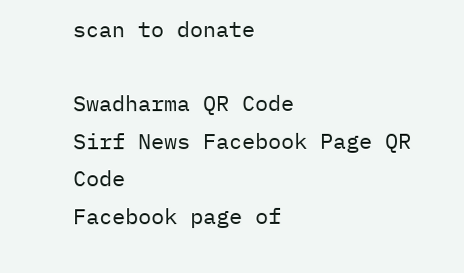scan to donate

Swadharma QR Code
Sirf News Facebook Page QR Code
Facebook page of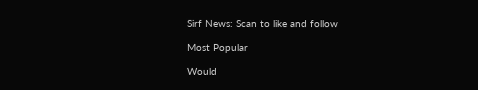Sirf News: Scan to like and follow

Most Popular

Would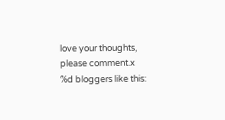love your thoughts, please comment.x
%d bloggers like this: